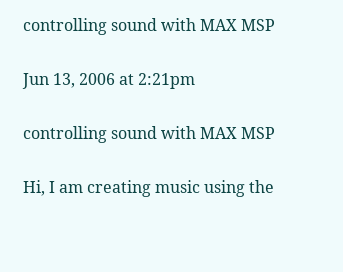controlling sound with MAX MSP

Jun 13, 2006 at 2:21pm

controlling sound with MAX MSP

Hi, I am creating music using the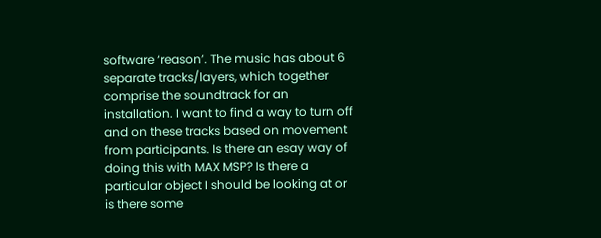software ‘reason’. The music has about 6 separate tracks/layers, which together comprise the soundtrack for an installation. I want to find a way to turn off and on these tracks based on movement from participants. Is there an esay way of doing this with MAX MSP? Is there a particular object I should be looking at or is there some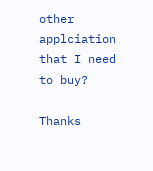other applciation that I need to buy?

Thanks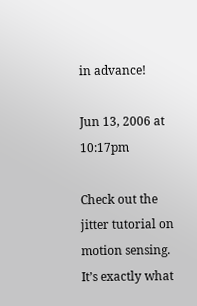in advance!

Jun 13, 2006 at 10:17pm

Check out the jitter tutorial on motion sensing. It’s exactly what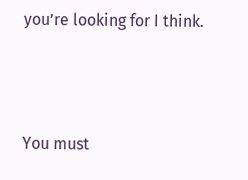you’re looking for I think.



You must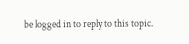be logged in to reply to this topic.